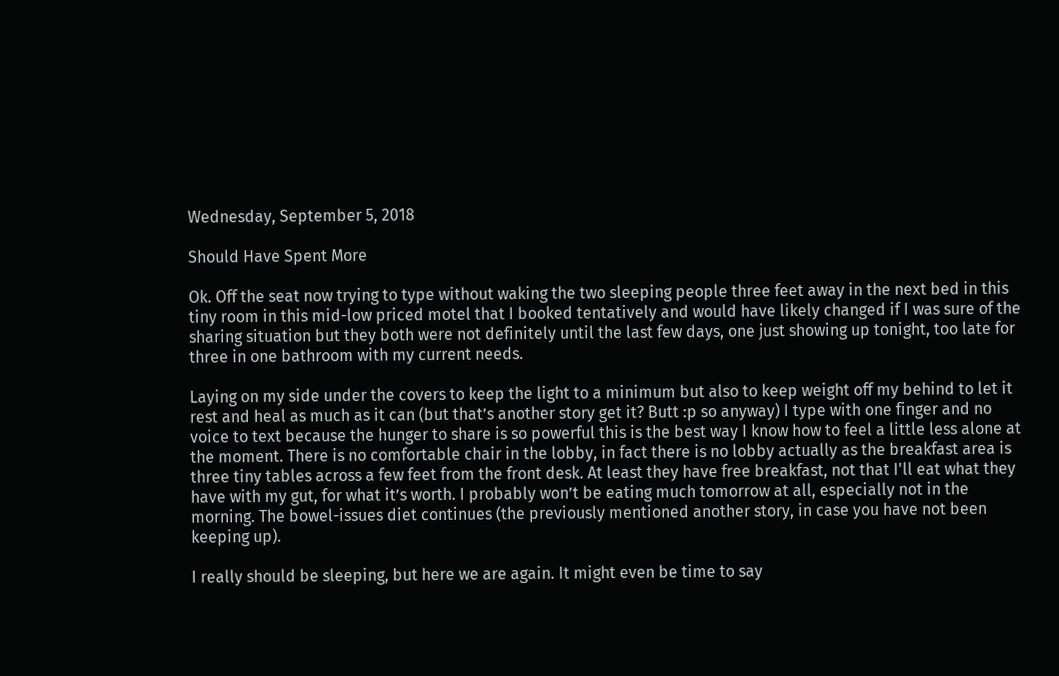Wednesday, September 5, 2018

Should Have Spent More

Ok. Off the seat now trying to type without waking the two sleeping people three feet away in the next bed in this tiny room in this mid-low priced motel that I booked tentatively and would have likely changed if I was sure of the sharing situation but they both were not definitely until the last few days, one just showing up tonight, too late for three in one bathroom with my current needs.

Laying on my side under the covers to keep the light to a minimum but also to keep weight off my behind to let it rest and heal as much as it can (but that’s another story get it? Butt :p so anyway) I type with one finger and no voice to text because the hunger to share is so powerful this is the best way I know how to feel a little less alone at the moment. There is no comfortable chair in the lobby, in fact there is no lobby actually as the breakfast area is three tiny tables across a few feet from the front desk. At least they have free breakfast, not that I'll eat what they have with my gut, for what it’s worth. I probably won’t be eating much tomorrow at all, especially not in the morning. The bowel-issues diet continues (the previously mentioned another story, in case you have not been keeping up).

I really should be sleeping, but here we are again. It might even be time to say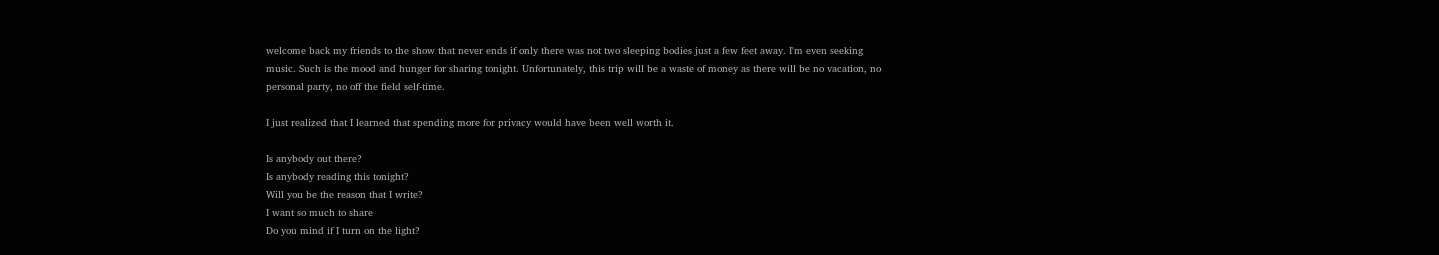welcome back my friends to the show that never ends if only there was not two sleeping bodies just a few feet away. I'm even seeking music. Such is the mood and hunger for sharing tonight. Unfortunately, this trip will be a waste of money as there will be no vacation, no personal party, no off the field self-time.

I just realized that I learned that spending more for privacy would have been well worth it.

Is anybody out there?
Is anybody reading this tonight?
Will you be the reason that I write?
I want so much to share
Do you mind if I turn on the light?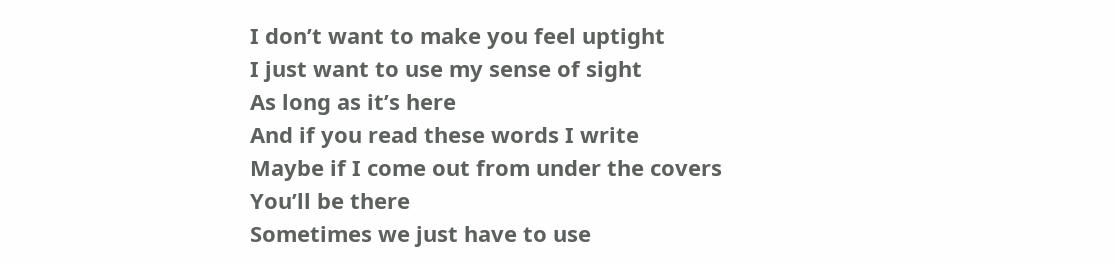I don’t want to make you feel uptight
I just want to use my sense of sight
As long as it’s here
And if you read these words I write
Maybe if I come out from under the covers
You’ll be there
Sometimes we just have to use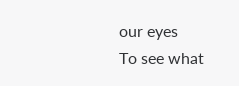our eyes
To see what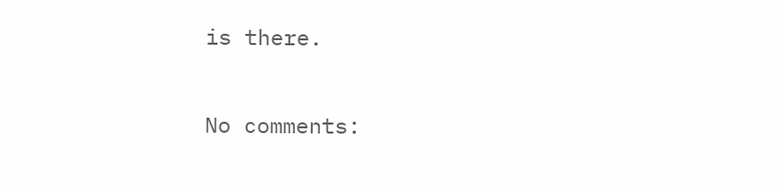is there.

No comments: